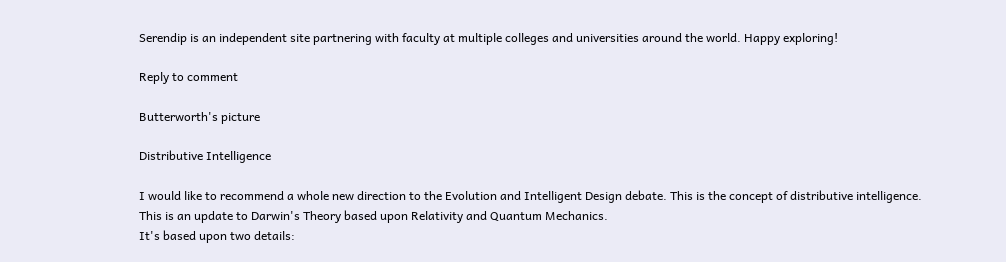Serendip is an independent site partnering with faculty at multiple colleges and universities around the world. Happy exploring!

Reply to comment

Butterworth's picture

Distributive Intelligence

I would like to recommend a whole new direction to the Evolution and Intelligent Design debate. This is the concept of distributive intelligence. This is an update to Darwin's Theory based upon Relativity and Quantum Mechanics.
It's based upon two details: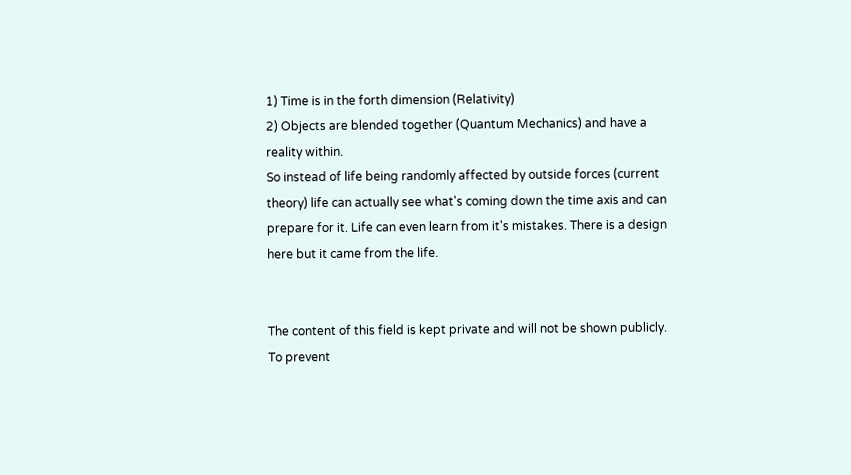1) Time is in the forth dimension (Relativity)
2) Objects are blended together (Quantum Mechanics) and have a reality within.
So instead of life being randomly affected by outside forces (current theory) life can actually see what's coming down the time axis and can prepare for it. Life can even learn from it's mistakes. There is a design here but it came from the life.


The content of this field is kept private and will not be shown publicly.
To prevent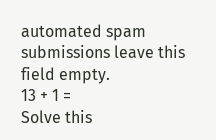automated spam submissions leave this field empty.
13 + 1 =
Solve this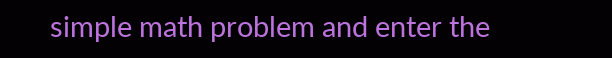simple math problem and enter the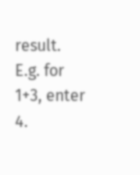result. E.g. for 1+3, enter 4.